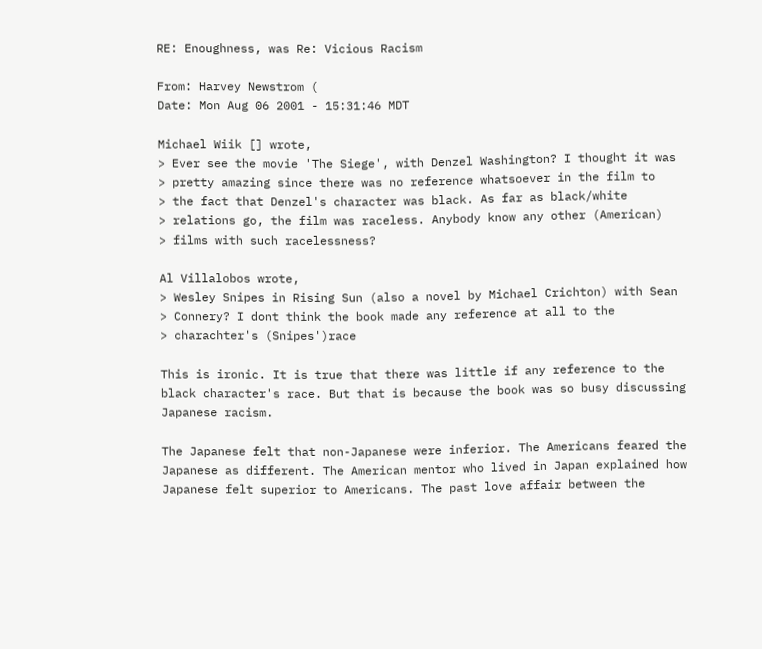RE: Enoughness, was Re: Vicious Racism

From: Harvey Newstrom (
Date: Mon Aug 06 2001 - 15:31:46 MDT

Michael Wiik [] wrote,
> Ever see the movie 'The Siege', with Denzel Washington? I thought it was
> pretty amazing since there was no reference whatsoever in the film to
> the fact that Denzel's character was black. As far as black/white
> relations go, the film was raceless. Anybody know any other (American)
> films with such racelessness?

Al Villalobos wrote,
> Wesley Snipes in Rising Sun (also a novel by Michael Crichton) with Sean
> Connery? I dont think the book made any reference at all to the
> charachter's (Snipes')race

This is ironic. It is true that there was little if any reference to the
black character's race. But that is because the book was so busy discussing
Japanese racism.

The Japanese felt that non-Japanese were inferior. The Americans feared the
Japanese as different. The American mentor who lived in Japan explained how
Japanese felt superior to Americans. The past love affair between the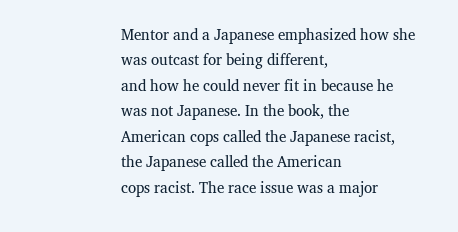Mentor and a Japanese emphasized how she was outcast for being different,
and how he could never fit in because he was not Japanese. In the book, the
American cops called the Japanese racist, the Japanese called the American
cops racist. The race issue was a major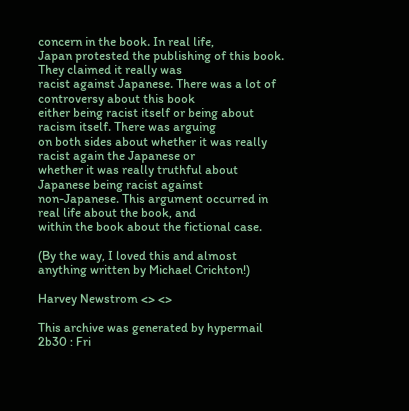concern in the book. In real life,
Japan protested the publishing of this book. They claimed it really was
racist against Japanese. There was a lot of controversy about this book
either being racist itself or being about racism itself. There was arguing
on both sides about whether it was really racist again the Japanese or
whether it was really truthful about Japanese being racist against
non-Japanese. This argument occurred in real life about the book, and
within the book about the fictional case.

(By the way, I loved this and almost anything written by Michael Crichton!)

Harvey Newstrom <> <>

This archive was generated by hypermail 2b30 : Fri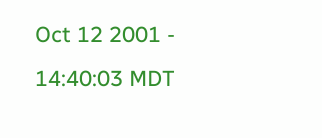Oct 12 2001 - 14:40:03 MDT